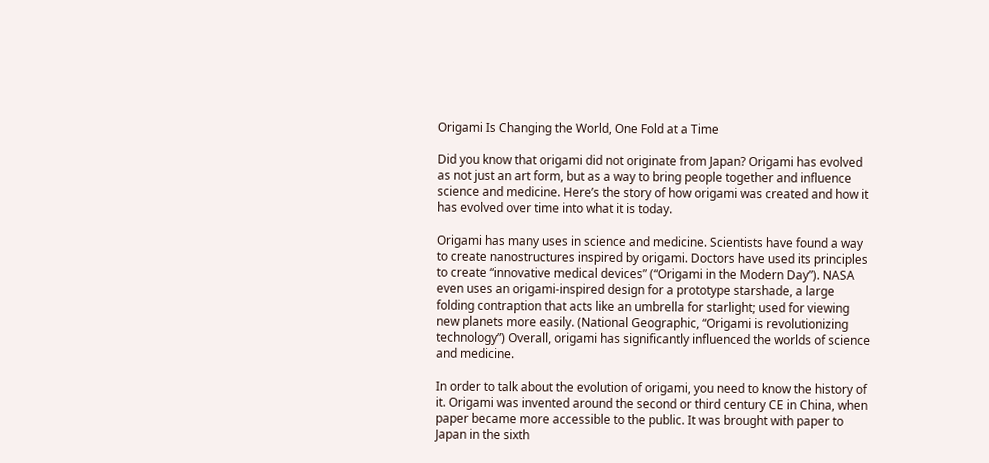Origami Is Changing the World, One Fold at a Time

Did you know that origami did not originate from Japan? Origami has evolved as not just an art form, but as a way to bring people together and influence science and medicine. Here’s the story of how origami was created and how it has evolved over time into what it is today.

Origami has many uses in science and medicine. Scientists have found a way to create nanostructures inspired by origami. Doctors have used its principles to create “innovative medical devices” (“Origami in the Modern Day”). NASA even uses an origami-inspired design for a prototype starshade, a large folding contraption that acts like an umbrella for starlight; used for viewing new planets more easily. (National Geographic, “Origami is revolutionizing technology”) Overall, origami has significantly influenced the worlds of science and medicine.

In order to talk about the evolution of origami, you need to know the history of it. Origami was invented around the second or third century CE in China, when paper became more accessible to the public. It was brought with paper to Japan in the sixth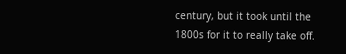century, but it took until the 1800s for it to really take off.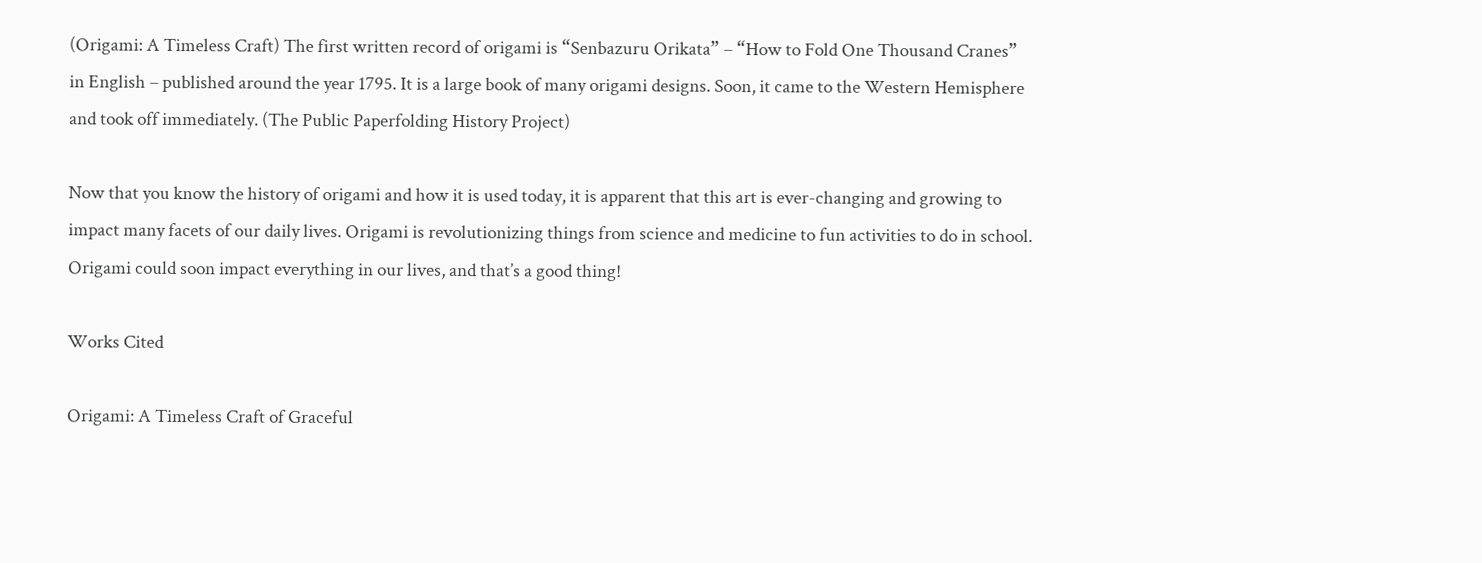(Origami: A Timeless Craft) The first written record of origami is “Senbazuru Orikata” – “How to Fold One Thousand Cranes” in English – published around the year 1795. It is a large book of many origami designs. Soon, it came to the Western Hemisphere and took off immediately. (The Public Paperfolding History Project)

Now that you know the history of origami and how it is used today, it is apparent that this art is ever-changing and growing to impact many facets of our daily lives. Origami is revolutionizing things from science and medicine to fun activities to do in school. Origami could soon impact everything in our lives, and that’s a good thing!

Works Cited

Origami: A Timeless Craft of Graceful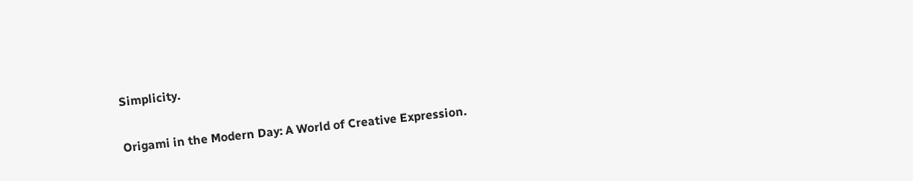Simplicity.

Origami in the Modern Day: A World of Creative Expression.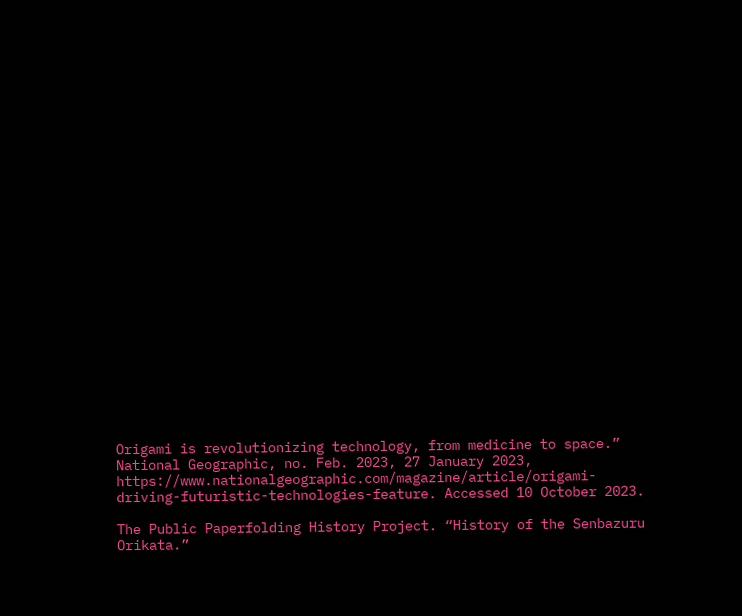Origami is revolutionizing technology, from medicine to space.” National Geographic, no. Feb. 2023, 27 January 2023, https://www.nationalgeographic.com/magazine/article/origami-driving-futuristic-technologies-feature. Accessed 10 October 2023.

The Public Paperfolding History Project. “History of the Senbazuru Orikata.”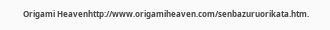Origami Heavenhttp://www.origamiheaven.com/senbazuruorikata.htm.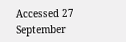Accessed 27 September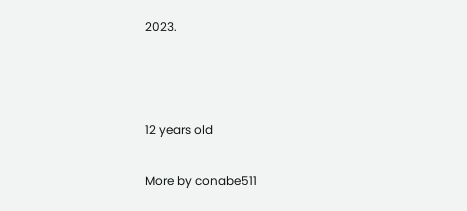2023.



12 years old

More by conabe511